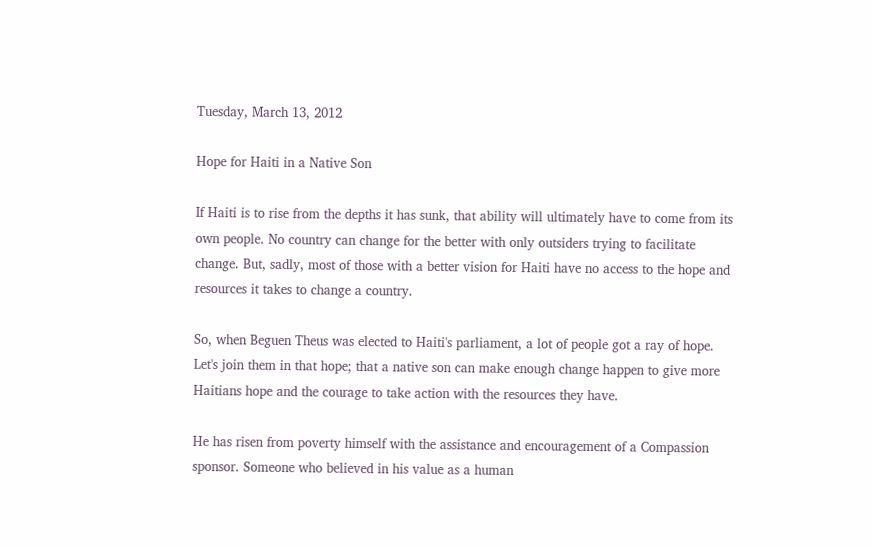Tuesday, March 13, 2012

Hope for Haiti in a Native Son

If Haiti is to rise from the depths it has sunk, that ability will ultimately have to come from its own people. No country can change for the better with only outsiders trying to facilitate change. But, sadly, most of those with a better vision for Haiti have no access to the hope and resources it takes to change a country.

So, when Beguen Theus was elected to Haiti's parliament, a lot of people got a ray of hope. Let's join them in that hope; that a native son can make enough change happen to give more Haitians hope and the courage to take action with the resources they have.

He has risen from poverty himself with the assistance and encouragement of a Compassion sponsor. Someone who believed in his value as a human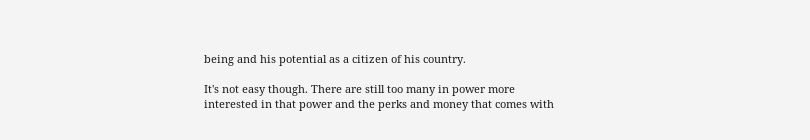being and his potential as a citizen of his country.

It's not easy though. There are still too many in power more interested in that power and the perks and money that comes with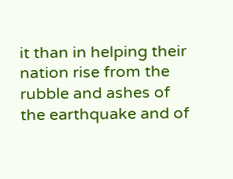it than in helping their nation rise from the rubble and ashes of the earthquake and of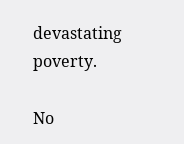devastating poverty.

No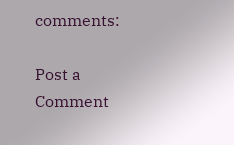comments:

Post a Comment